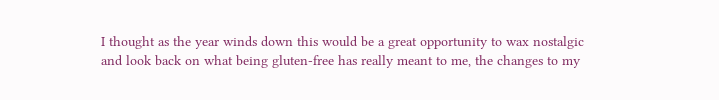I thought as the year winds down this would be a great opportunity to wax nostalgic and look back on what being gluten-free has really meant to me, the changes to my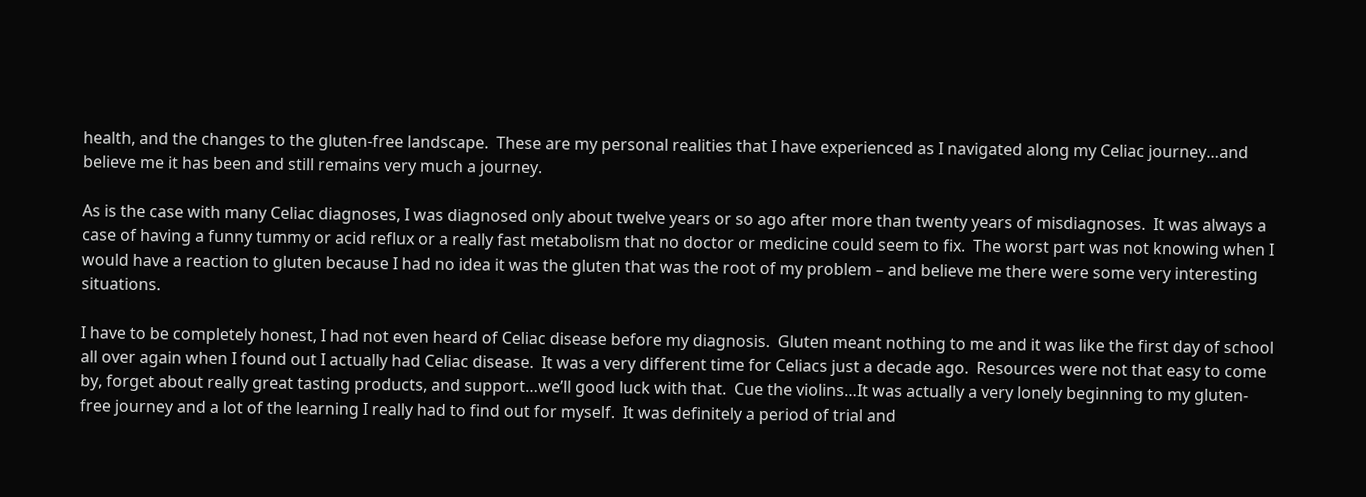health, and the changes to the gluten-free landscape.  These are my personal realities that I have experienced as I navigated along my Celiac journey…and believe me it has been and still remains very much a journey.

As is the case with many Celiac diagnoses, I was diagnosed only about twelve years or so ago after more than twenty years of misdiagnoses.  It was always a case of having a funny tummy or acid reflux or a really fast metabolism that no doctor or medicine could seem to fix.  The worst part was not knowing when I would have a reaction to gluten because I had no idea it was the gluten that was the root of my problem – and believe me there were some very interesting situations.

I have to be completely honest, I had not even heard of Celiac disease before my diagnosis.  Gluten meant nothing to me and it was like the first day of school all over again when I found out I actually had Celiac disease.  It was a very different time for Celiacs just a decade ago.  Resources were not that easy to come by, forget about really great tasting products, and support…we’ll good luck with that.  Cue the violins…It was actually a very lonely beginning to my gluten-free journey and a lot of the learning I really had to find out for myself.  It was definitely a period of trial and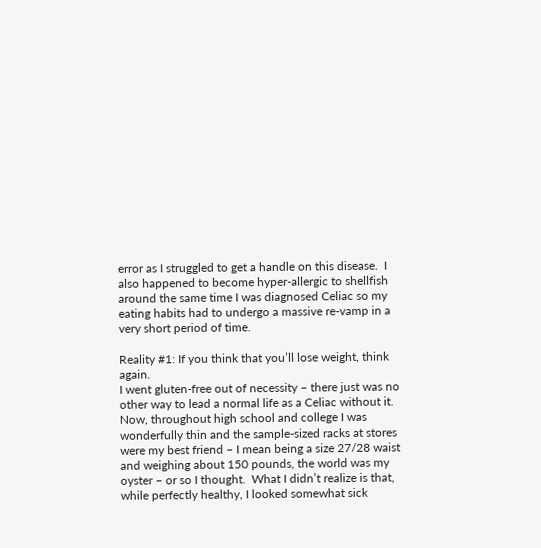error as I struggled to get a handle on this disease.  I also happened to become hyper-allergic to shellfish around the same time I was diagnosed Celiac so my eating habits had to undergo a massive re-vamp in a very short period of time.

Reality #1: If you think that you’ll lose weight, think again.
I went gluten-free out of necessity – there just was no other way to lead a normal life as a Celiac without it.  Now, throughout high school and college I was wonderfully thin and the sample-sized racks at stores were my best friend – I mean being a size 27/28 waist and weighing about 150 pounds, the world was my oyster – or so I thought.  What I didn’t realize is that, while perfectly healthy, I looked somewhat sick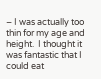– I was actually too thin for my age and height.  I thought it was fantastic that I could eat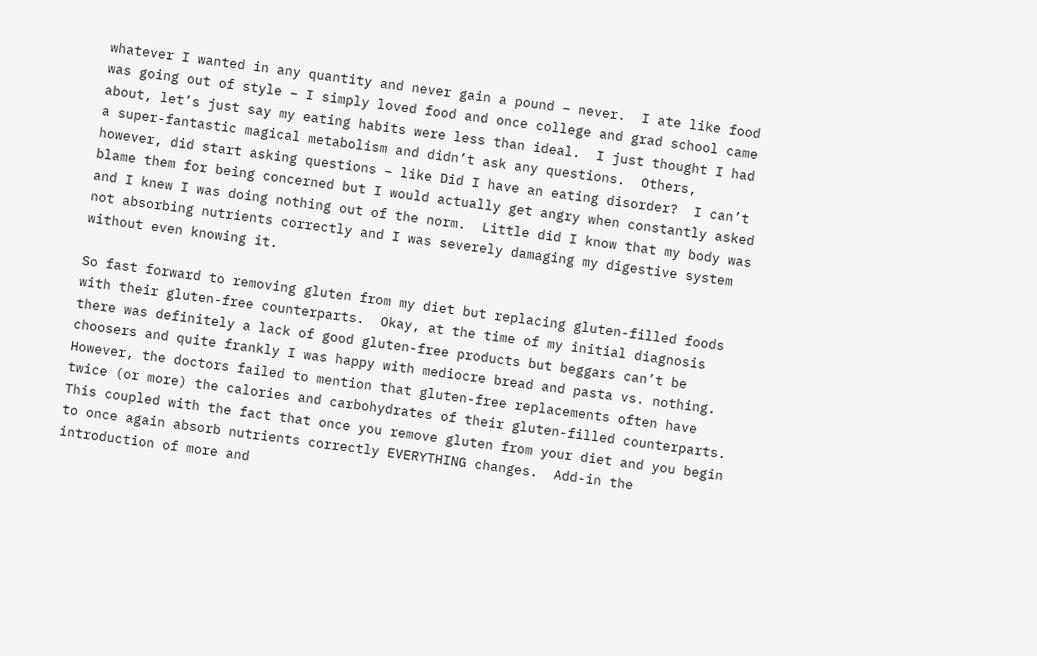whatever I wanted in any quantity and never gain a pound – never.  I ate like food was going out of style – I simply loved food and once college and grad school came about, let’s just say my eating habits were less than ideal.  I just thought I had a super-fantastic magical metabolism and didn’t ask any questions.  Others, however, did start asking questions – like Did I have an eating disorder?  I can’t blame them for being concerned but I would actually get angry when constantly asked and I knew I was doing nothing out of the norm.  Little did I know that my body was not absorbing nutrients correctly and I was severely damaging my digestive system without even knowing it.

So fast forward to removing gluten from my diet but replacing gluten-filled foods with their gluten-free counterparts.  Okay, at the time of my initial diagnosis there was definitely a lack of good gluten-free products but beggars can’t be choosers and quite frankly I was happy with mediocre bread and pasta vs. nothing.  However, the doctors failed to mention that gluten-free replacements often have twice (or more) the calories and carbohydrates of their gluten-filled counterparts.  This coupled with the fact that once you remove gluten from your diet and you begin to once again absorb nutrients correctly EVERYTHING changes.  Add-in the introduction of more and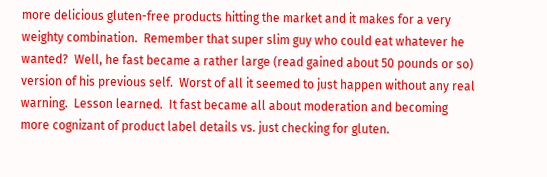more delicious gluten-free products hitting the market and it makes for a very weighty combination.  Remember that super slim guy who could eat whatever he wanted?  Well, he fast became a rather large (read gained about 50 pounds or so) version of his previous self.  Worst of all it seemed to just happen without any real warning.  Lesson learned.  It fast became all about moderation and becoming more cognizant of product label details vs. just checking for gluten.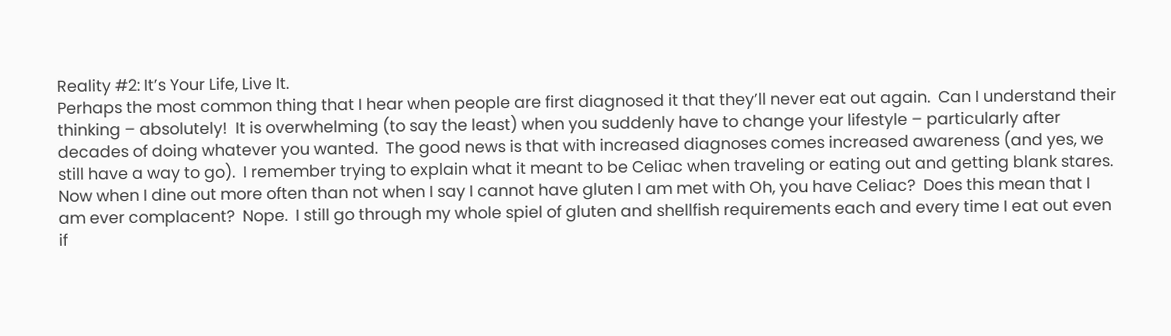Reality #2: It’s Your Life, Live It.
Perhaps the most common thing that I hear when people are first diagnosed it that they’ll never eat out again.  Can I understand their thinking – absolutely!  It is overwhelming (to say the least) when you suddenly have to change your lifestyle – particularly after decades of doing whatever you wanted.  The good news is that with increased diagnoses comes increased awareness (and yes, we still have a way to go).  I remember trying to explain what it meant to be Celiac when traveling or eating out and getting blank stares.  Now when I dine out more often than not when I say I cannot have gluten I am met with Oh, you have Celiac?  Does this mean that I am ever complacent?  Nope.  I still go through my whole spiel of gluten and shellfish requirements each and every time I eat out even if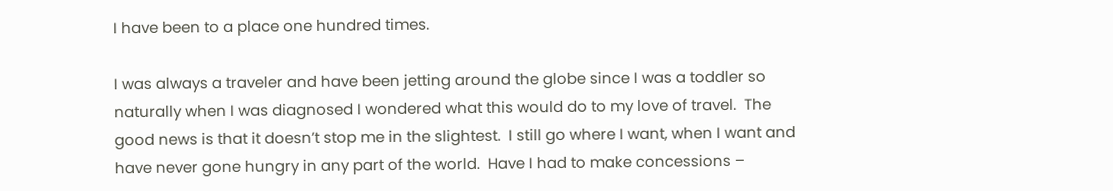I have been to a place one hundred times.

I was always a traveler and have been jetting around the globe since I was a toddler so naturally when I was diagnosed I wondered what this would do to my love of travel.  The good news is that it doesn’t stop me in the slightest.  I still go where I want, when I want and have never gone hungry in any part of the world.  Have I had to make concessions –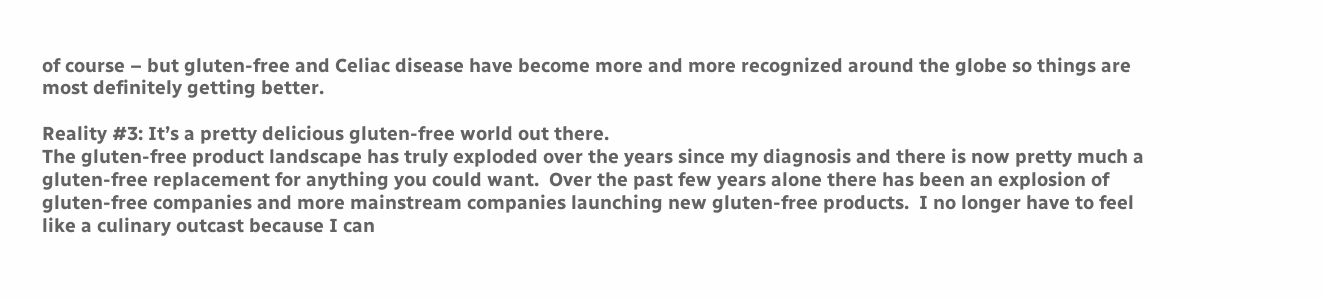of course – but gluten-free and Celiac disease have become more and more recognized around the globe so things are most definitely getting better.

Reality #3: It’s a pretty delicious gluten-free world out there.
The gluten-free product landscape has truly exploded over the years since my diagnosis and there is now pretty much a gluten-free replacement for anything you could want.  Over the past few years alone there has been an explosion of gluten-free companies and more mainstream companies launching new gluten-free products.  I no longer have to feel like a culinary outcast because I can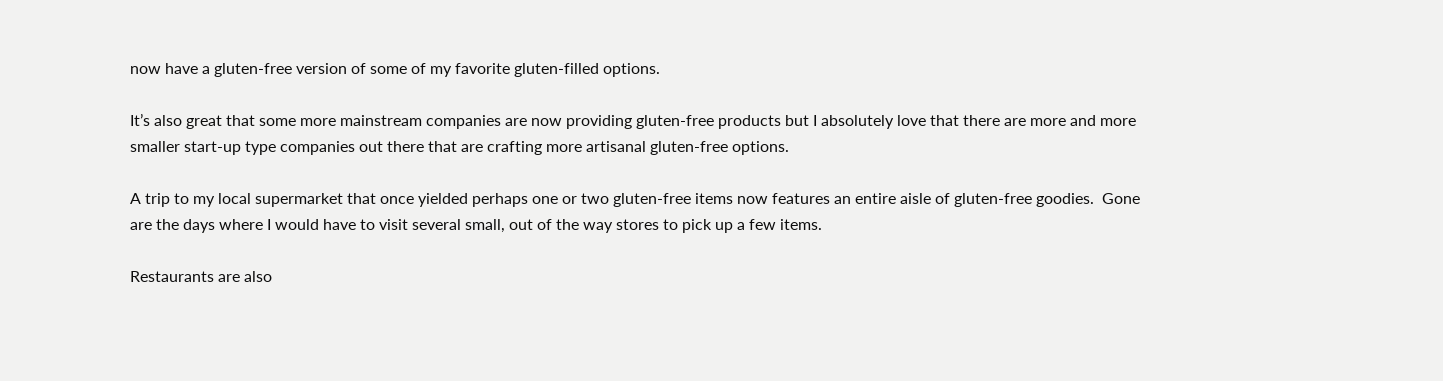now have a gluten-free version of some of my favorite gluten-filled options.

It’s also great that some more mainstream companies are now providing gluten-free products but I absolutely love that there are more and more smaller start-up type companies out there that are crafting more artisanal gluten-free options.

A trip to my local supermarket that once yielded perhaps one or two gluten-free items now features an entire aisle of gluten-free goodies.  Gone are the days where I would have to visit several small, out of the way stores to pick up a few items.

Restaurants are also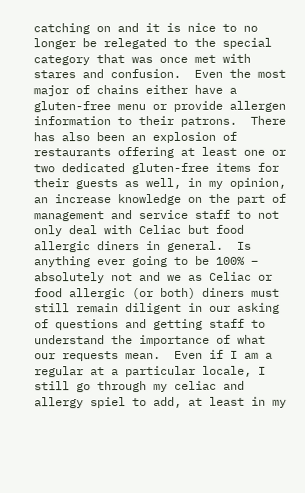catching on and it is nice to no longer be relegated to the special category that was once met with stares and confusion.  Even the most major of chains either have a gluten-free menu or provide allergen information to their patrons.  There has also been an explosion of restaurants offering at least one or two dedicated gluten-free items for their guests as well, in my opinion, an increase knowledge on the part of management and service staff to not only deal with Celiac but food allergic diners in general.  Is anything ever going to be 100% – absolutely not and we as Celiac or food allergic (or both) diners must still remain diligent in our asking of questions and getting staff to understand the importance of what our requests mean.  Even if I am a regular at a particular locale, I still go through my celiac and allergy spiel to add, at least in my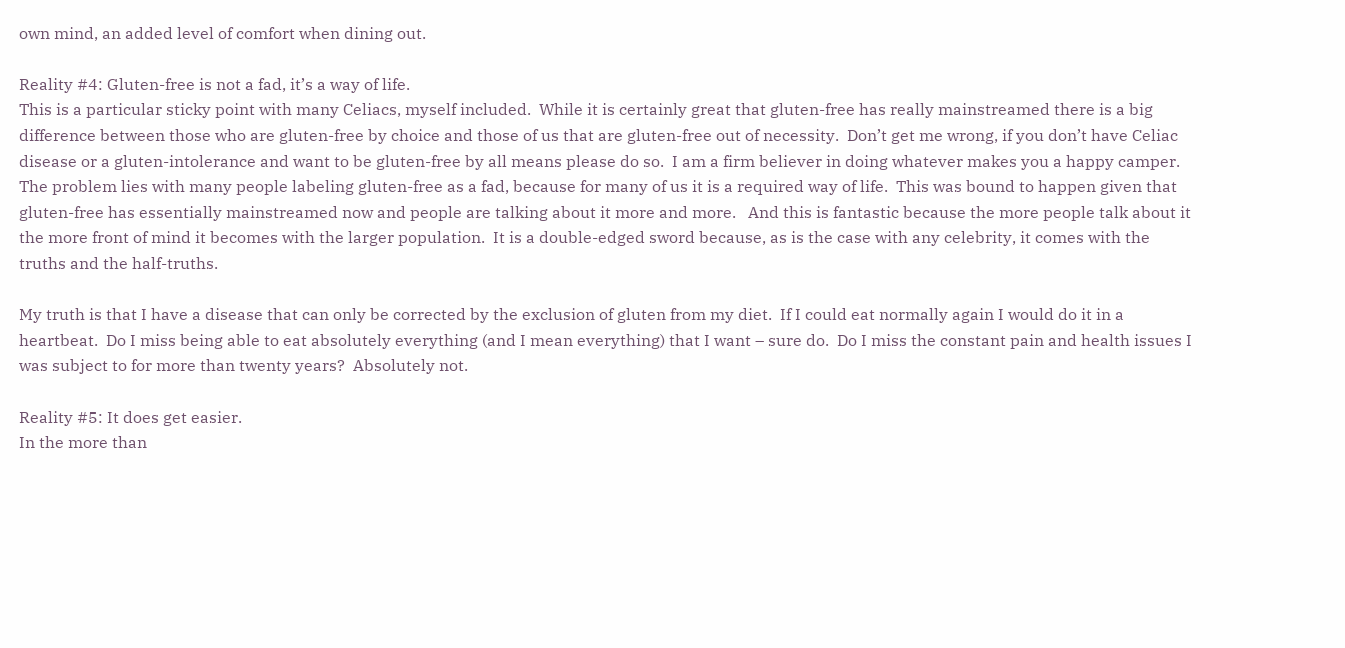own mind, an added level of comfort when dining out.

Reality #4: Gluten-free is not a fad, it’s a way of life.
This is a particular sticky point with many Celiacs, myself included.  While it is certainly great that gluten-free has really mainstreamed there is a big difference between those who are gluten-free by choice and those of us that are gluten-free out of necessity.  Don’t get me wrong, if you don’t have Celiac disease or a gluten-intolerance and want to be gluten-free by all means please do so.  I am a firm believer in doing whatever makes you a happy camper.  The problem lies with many people labeling gluten-free as a fad, because for many of us it is a required way of life.  This was bound to happen given that gluten-free has essentially mainstreamed now and people are talking about it more and more.   And this is fantastic because the more people talk about it the more front of mind it becomes with the larger population.  It is a double-edged sword because, as is the case with any celebrity, it comes with the truths and the half-truths.

My truth is that I have a disease that can only be corrected by the exclusion of gluten from my diet.  If I could eat normally again I would do it in a heartbeat.  Do I miss being able to eat absolutely everything (and I mean everything) that I want – sure do.  Do I miss the constant pain and health issues I was subject to for more than twenty years?  Absolutely not.

Reality #5: It does get easier.
In the more than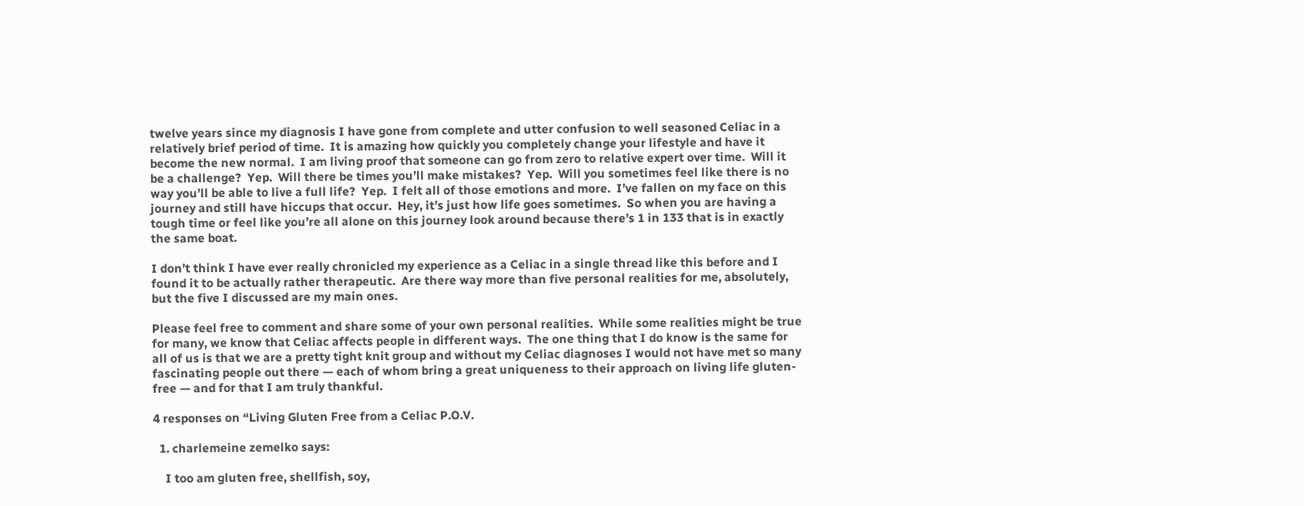twelve years since my diagnosis I have gone from complete and utter confusion to well seasoned Celiac in a relatively brief period of time.  It is amazing how quickly you completely change your lifestyle and have it become the new normal.  I am living proof that someone can go from zero to relative expert over time.  Will it be a challenge?  Yep.  Will there be times you’ll make mistakes?  Yep.  Will you sometimes feel like there is no way you’ll be able to live a full life?  Yep.  I felt all of those emotions and more.  I’ve fallen on my face on this journey and still have hiccups that occur.  Hey, it’s just how life goes sometimes.  So when you are having a tough time or feel like you’re all alone on this journey look around because there’s 1 in 133 that is in exactly the same boat.

I don’t think I have ever really chronicled my experience as a Celiac in a single thread like this before and I found it to be actually rather therapeutic.  Are there way more than five personal realities for me, absolutely, but the five I discussed are my main ones.

Please feel free to comment and share some of your own personal realities.  While some realities might be true for many, we know that Celiac affects people in different ways.  The one thing that I do know is the same for all of us is that we are a pretty tight knit group and without my Celiac diagnoses I would not have met so many fascinating people out there — each of whom bring a great uniqueness to their approach on living life gluten-free — and for that I am truly thankful.

4 responses on “Living Gluten Free from a Celiac P.O.V.

  1. charlemeine zemelko says:

    I too am gluten free, shellfish, soy,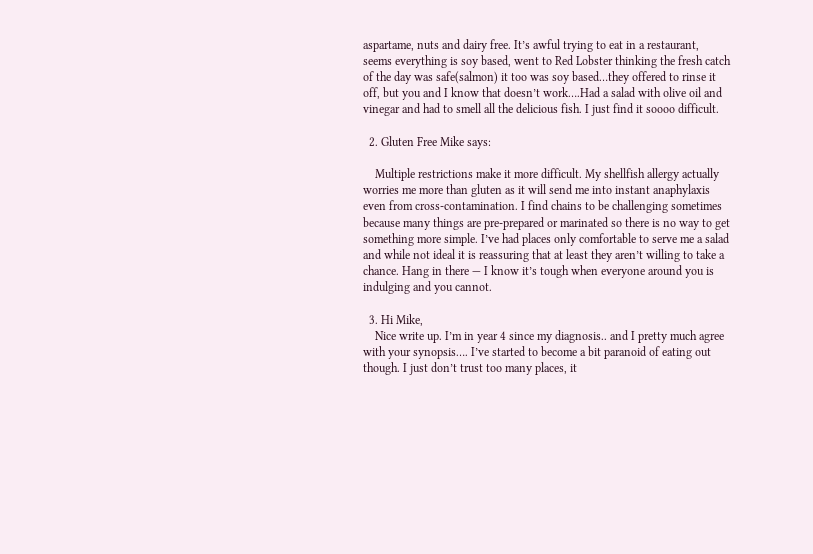aspartame, nuts and dairy free. It’s awful trying to eat in a restaurant, seems everything is soy based, went to Red Lobster thinking the fresh catch of the day was safe(salmon) it too was soy based…they offered to rinse it off, but you and I know that doesn’t work….Had a salad with olive oil and vinegar and had to smell all the delicious fish. I just find it soooo difficult.

  2. Gluten Free Mike says:

    Multiple restrictions make it more difficult. My shellfish allergy actually worries me more than gluten as it will send me into instant anaphylaxis even from cross-contamination. I find chains to be challenging sometimes because many things are pre-prepared or marinated so there is no way to get something more simple. I’ve had places only comfortable to serve me a salad and while not ideal it is reassuring that at least they aren’t willing to take a chance. Hang in there — I know it’s tough when everyone around you is indulging and you cannot.

  3. Hi Mike,
    Nice write up. I’m in year 4 since my diagnosis.. and I pretty much agree with your synopsis…. I’ve started to become a bit paranoid of eating out though. I just don’t trust too many places, it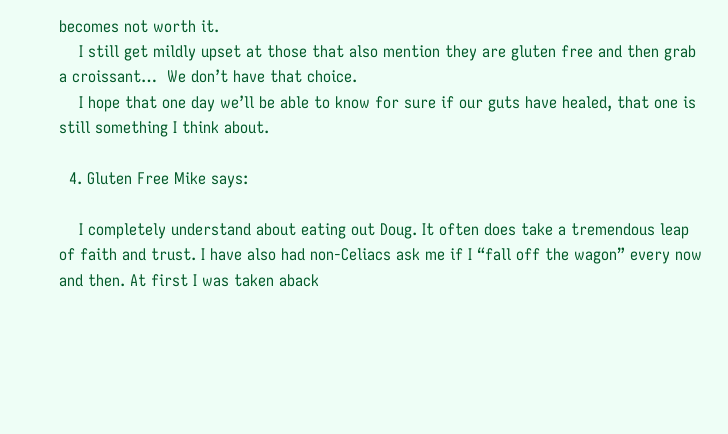becomes not worth it.
    I still get mildly upset at those that also mention they are gluten free and then grab a croissant…  We don’t have that choice.
    I hope that one day we’ll be able to know for sure if our guts have healed, that one is still something I think about.

  4. Gluten Free Mike says:

    I completely understand about eating out Doug. It often does take a tremendous leap of faith and trust. I have also had non-Celiacs ask me if I “fall off the wagon” every now and then. At first I was taken aback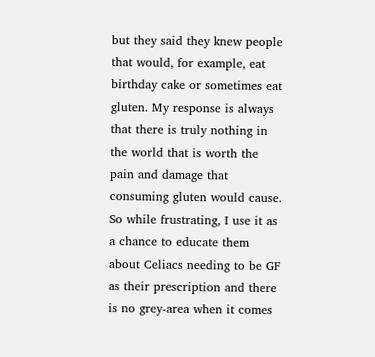but they said they knew people that would, for example, eat birthday cake or sometimes eat gluten. My response is always that there is truly nothing in the world that is worth the pain and damage that consuming gluten would cause. So while frustrating, I use it as a chance to educate them about Celiacs needing to be GF as their prescription and there is no grey-area when it comes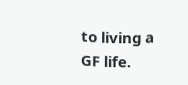to living a GF life.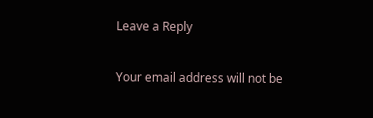Leave a Reply

Your email address will not be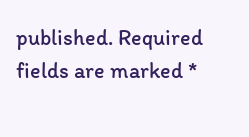published. Required fields are marked *